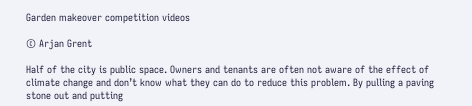Garden makeover competition videos

© Arjan Grent

Half of the city is public space. Owners and tenants are often not aware of the effect of climate change and don’t know what they can do to reduce this problem. By pulling a paving stone out and putting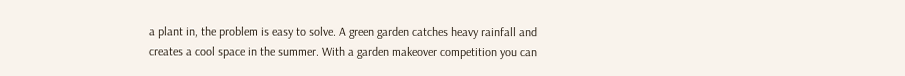a plant in, the problem is easy to solve. A green garden catches heavy rainfall and creates a cool space in the summer. With a garden makeover competition you can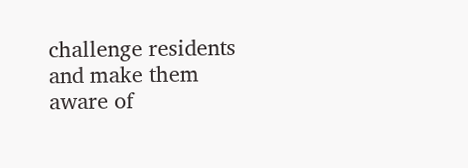challenge residents and make them aware of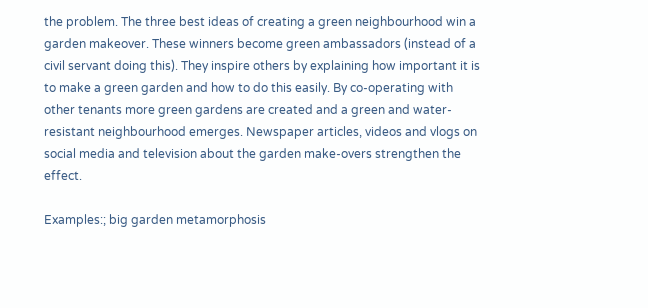the problem. The three best ideas of creating a green neighbourhood win a garden makeover. These winners become green ambassadors (instead of a civil servant doing this). They inspire others by explaining how important it is to make a green garden and how to do this easily. By co-operating with other tenants more green gardens are created and a green and water-resistant neighbourhood emerges. Newspaper articles, videos and vlogs on social media and television about the garden make-overs strengthen the effect.

Examples:; big garden metamorphosis